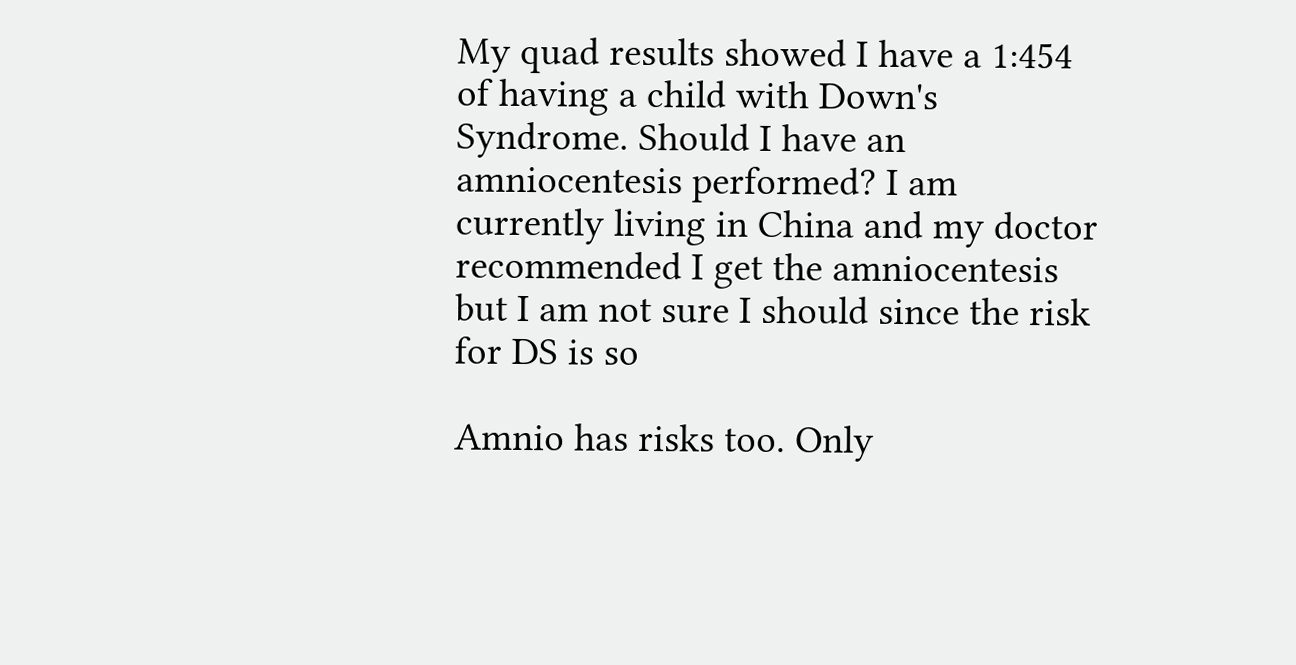My quad results showed I have a 1:454 of having a child with Down's Syndrome. Should I have an amniocentesis performed? I am currently living in China and my doctor recommended I get the amniocentesis but I am not sure I should since the risk for DS is so

Amnio has risks too. Only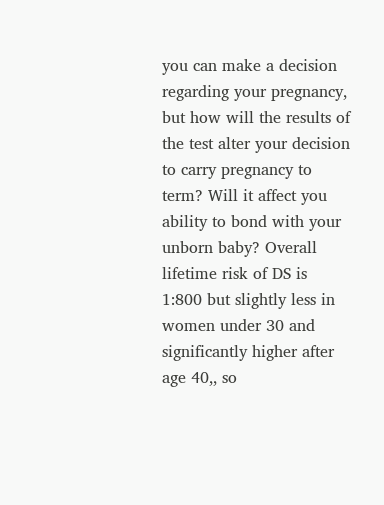you can make a decision regarding your pregnancy, but how will the results of the test alter your decision to carry pregnancy to term? Will it affect you ability to bond with your unborn baby? Overall lifetime risk of DS is 1:800 but slightly less in women under 30 and significantly higher after age 40,, so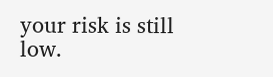your risk is still low.